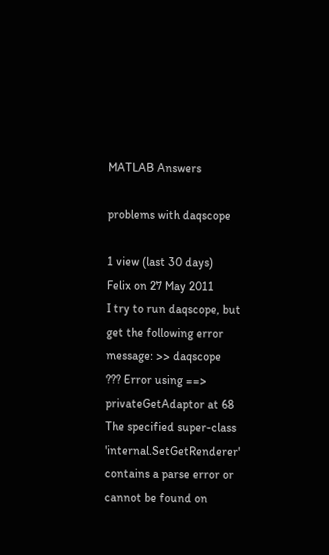MATLAB Answers

problems with daqscope

1 view (last 30 days)
Felix on 27 May 2011
I try to run daqscope, but get the following error message: >> daqscope
??? Error using ==> privateGetAdaptor at 68 The specified super-class 'internal.SetGetRenderer' contains a parse error or cannot be found on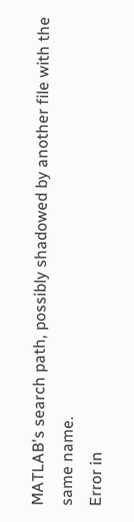MATLAB's search path, possibly shadowed by another file with the same name.
Error in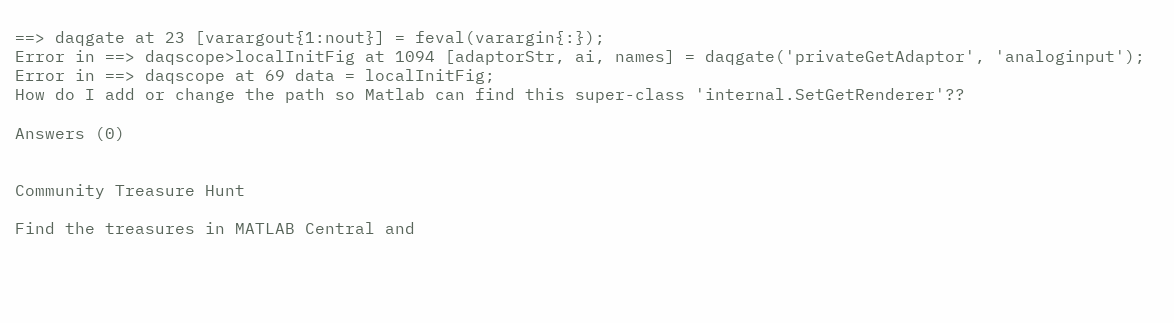==> daqgate at 23 [varargout{1:nout}] = feval(varargin{:});
Error in ==> daqscope>localInitFig at 1094 [adaptorStr, ai, names] = daqgate('privateGetAdaptor', 'analoginput');
Error in ==> daqscope at 69 data = localInitFig;
How do I add or change the path so Matlab can find this super-class 'internal.SetGetRenderer'??

Answers (0)


Community Treasure Hunt

Find the treasures in MATLAB Central and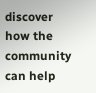discover how the community can help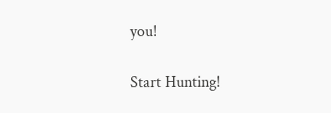you!

Start Hunting!